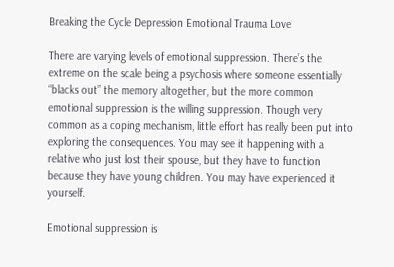Breaking the Cycle Depression Emotional Trauma Love

There are varying levels of emotional suppression. There’s the extreme on the scale being a psychosis where someone essentially “blacks out” the memory altogether, but the more common emotional suppression is the willing suppression. Though very common as a coping mechanism, little effort has really been put into exploring the consequences. You may see it happening with a relative who just lost their spouse, but they have to function because they have young children. You may have experienced it yourself.

Emotional suppression is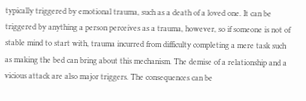typically triggered by emotional trauma, such as a death of a loved one. It can be triggered by anything a person perceives as a trauma, however, so if someone is not of stable mind to start with, trauma incurred from difficulty completing a mere task such as making the bed can bring about this mechanism. The demise of a relationship and a vicious attack are also major triggers. The consequences can be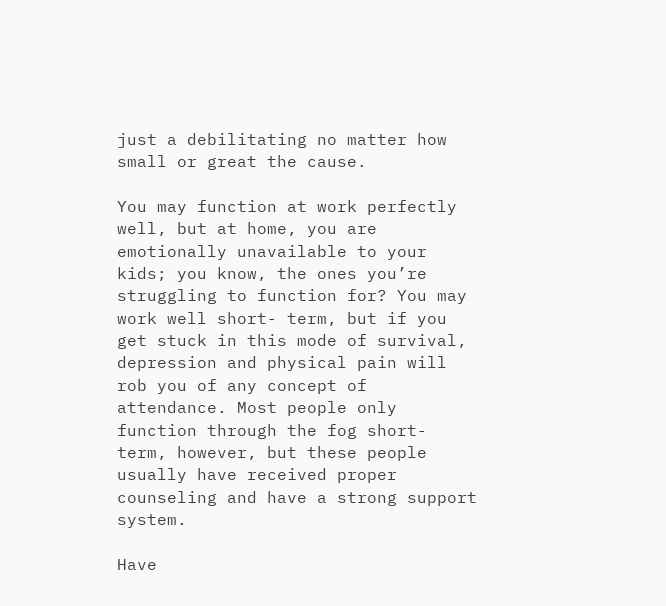just a debilitating no matter how small or great the cause.

You may function at work perfectly well, but at home, you are emotionally unavailable to your kids; you know, the ones you’re struggling to function for? You may work well short- term, but if you get stuck in this mode of survival, depression and physical pain will rob you of any concept of attendance. Most people only function through the fog short- term, however, but these people usually have received proper counseling and have a strong support system.

Have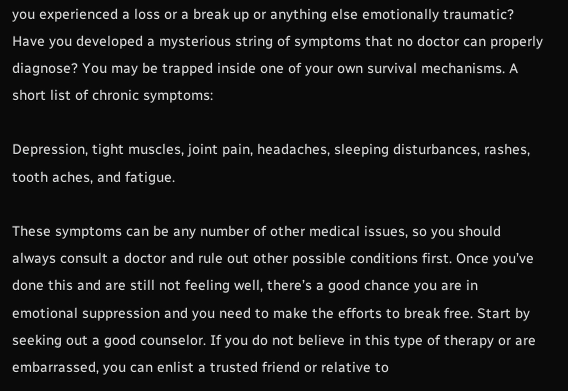you experienced a loss or a break up or anything else emotionally traumatic? Have you developed a mysterious string of symptoms that no doctor can properly diagnose? You may be trapped inside one of your own survival mechanisms. A short list of chronic symptoms:

Depression, tight muscles, joint pain, headaches, sleeping disturbances, rashes, tooth aches, and fatigue.

These symptoms can be any number of other medical issues, so you should always consult a doctor and rule out other possible conditions first. Once you’ve done this and are still not feeling well, there’s a good chance you are in emotional suppression and you need to make the efforts to break free. Start by seeking out a good counselor. If you do not believe in this type of therapy or are embarrassed, you can enlist a trusted friend or relative to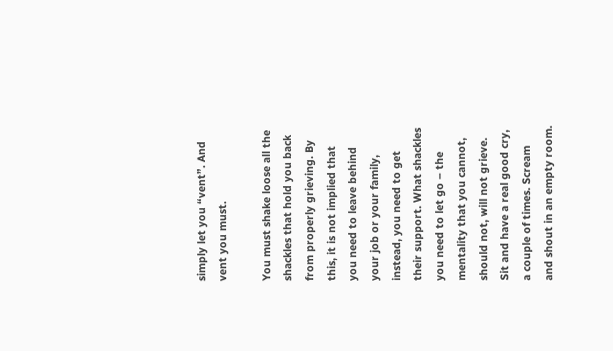simply let you “vent”. And vent you must.

You must shake loose all the shackles that hold you back from properly grieving. By this, it is not implied that you need to leave behind your job or your family, instead, you need to get their support. What shackles you need to let go – the mentality that you cannot, should not, will not grieve. Sit and have a real good cry, a couple of times. Scream and shout in an empty room.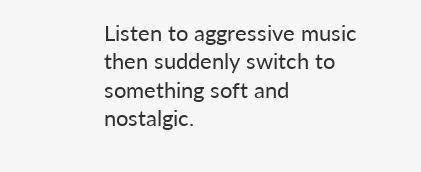Listen to aggressive music then suddenly switch to something soft and nostalgic.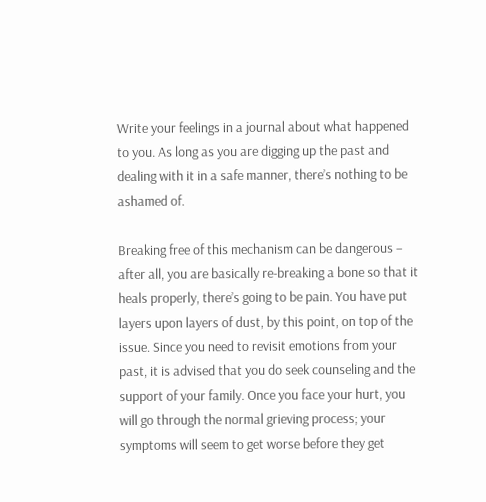Write your feelings in a journal about what happened to you. As long as you are digging up the past and dealing with it in a safe manner, there’s nothing to be ashamed of.

Breaking free of this mechanism can be dangerous – after all, you are basically re-breaking a bone so that it heals properly, there’s going to be pain. You have put layers upon layers of dust, by this point, on top of the issue. Since you need to revisit emotions from your past, it is advised that you do seek counseling and the support of your family. Once you face your hurt, you will go through the normal grieving process; your symptoms will seem to get worse before they get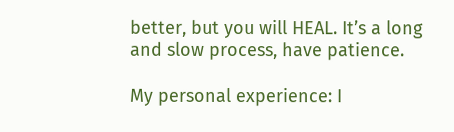better, but you will HEAL. It’s a long and slow process, have patience.

My personal experience: I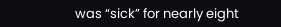was “sick” for nearly eight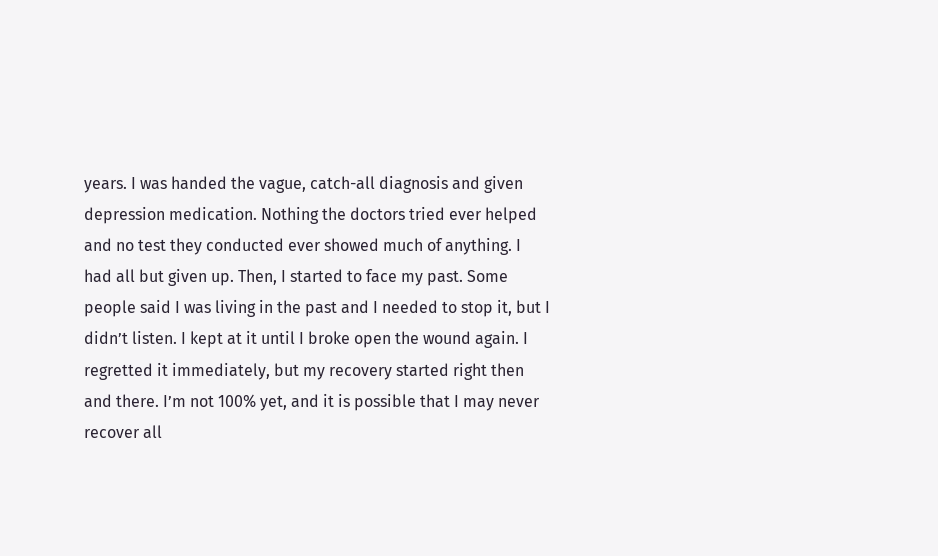years. I was handed the vague, catch-all diagnosis and given depression medication. Nothing the doctors tried ever helped and no test they conducted ever showed much of anything. I had all but given up. Then, I started to face my past. Some people said I was living in the past and I needed to stop it, but I didn’t listen. I kept at it until I broke open the wound again. I regretted it immediately, but my recovery started right then and there. I’m not 100% yet, and it is possible that I may never recover all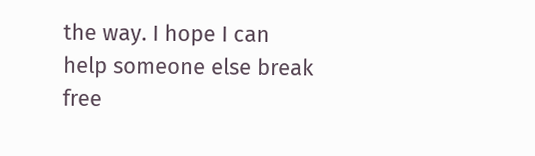the way. I hope I can help someone else break free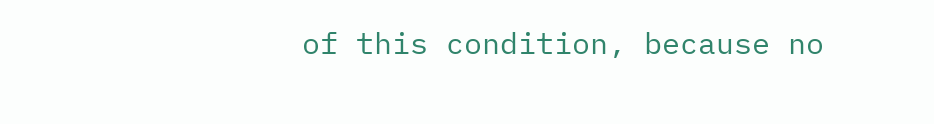of this condition, because no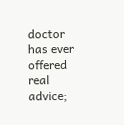doctor has ever offered real advice;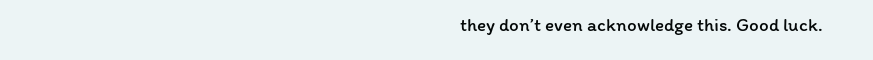they don’t even acknowledge this. Good luck.